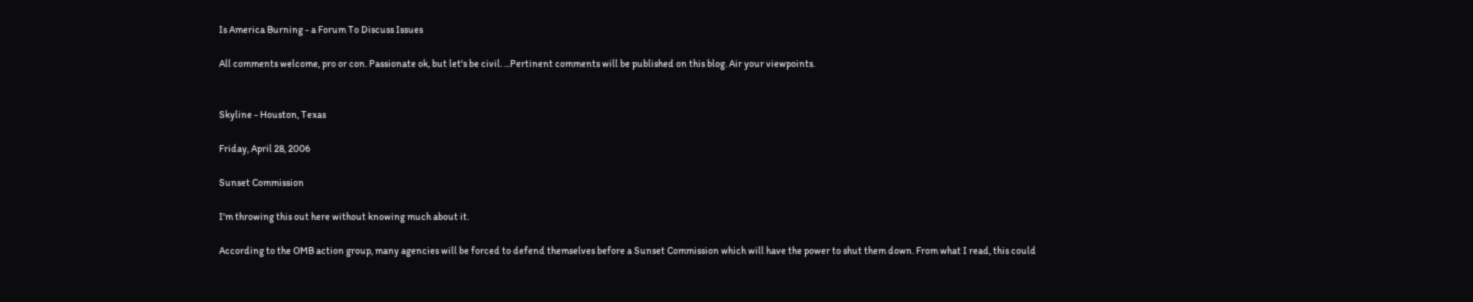Is America Burning - a Forum To Discuss Issues

All comments welcome, pro or con. Passionate ok, but let's be civil. ...Pertinent comments will be published on this blog. Air your viewpoints.


Skyline - Houston, Texas

Friday, April 28, 2006

Sunset Commission

I'm throwing this out here without knowing much about it.

According to the OMB action group, many agencies will be forced to defend themselves before a Sunset Commission which will have the power to shut them down. From what I read, this could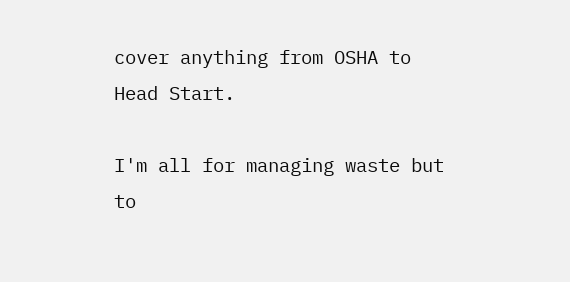cover anything from OSHA to Head Start.

I'm all for managing waste but to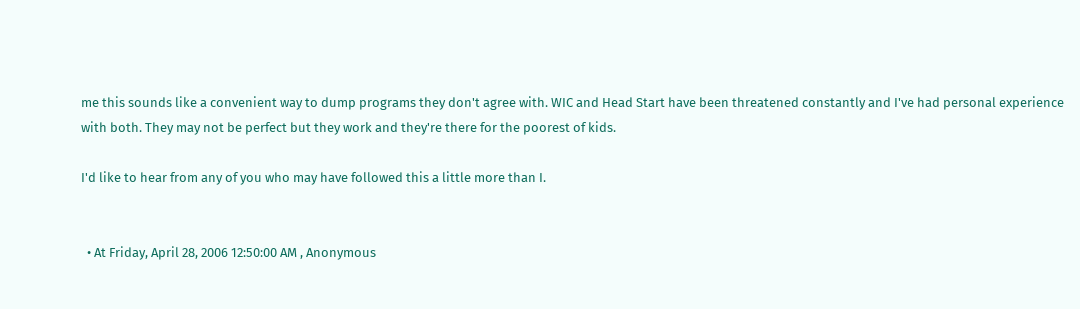me this sounds like a convenient way to dump programs they don't agree with. WIC and Head Start have been threatened constantly and I've had personal experience with both. They may not be perfect but they work and they're there for the poorest of kids.

I'd like to hear from any of you who may have followed this a little more than I.


  • At Friday, April 28, 2006 12:50:00 AM , Anonymous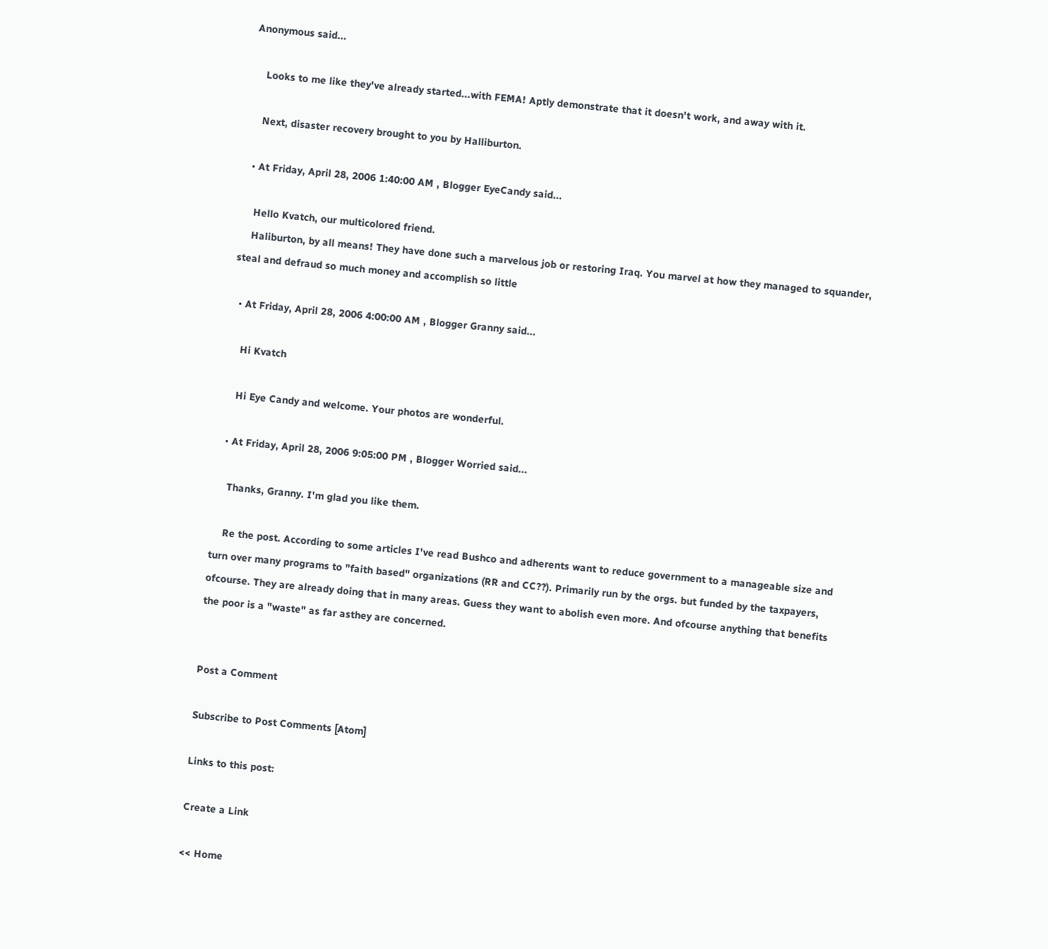Anonymous said...

    Looks to me like they've already started...with FEMA! Aptly demonstrate that it doesn't work, and away with it.

    Next, disaster recovery brought to you by Halliburton.

  • At Friday, April 28, 2006 1:40:00 AM , Blogger EyeCandy said...

    Hello Kvatch, our multicolored friend.
    Haliburton, by all means! They have done such a marvelous job or restoring Iraq. You marvel at how they managed to squander, steal and defraud so much money and accomplish so little

  • At Friday, April 28, 2006 4:00:00 AM , Blogger Granny said...

    Hi Kvatch

    Hi Eye Candy and welcome. Your photos are wonderful.

  • At Friday, April 28, 2006 9:05:00 PM , Blogger Worried said...

    Thanks, Granny. I'm glad you like them.

    Re the post. According to some articles I've read Bushco and adherents want to reduce government to a manageable size and turn over many programs to "faith based" organizations (RR and CC??). Primarily run by the orgs. but funded by the taxpayers, ofcourse. They are already doing that in many areas. Guess they want to abolish even more. And ofcourse anything that benefits the poor is a "waste" as far asthey are concerned.


Post a Comment

Subscribe to Post Comments [Atom]

Links to this post:

Create a Link

<< Home